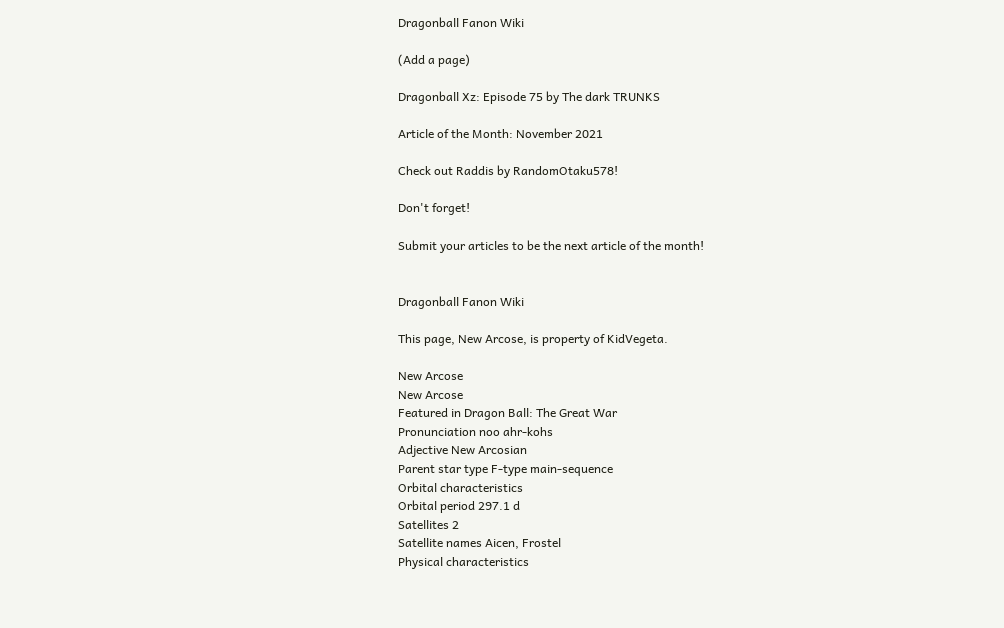Dragonball Fanon Wiki

(Add a page)

Dragonball Xz: Episode 75 by The dark TRUNKS

Article of the Month: November 2021

Check out Raddis by RandomOtaku578!

Don't forget!

Submit your articles to be the next article of the month!


Dragonball Fanon Wiki

This page, New Arcose, is property of KidVegeta.

New Arcose
New Arcose
Featured in Dragon Ball: The Great War
Pronunciation noo ahr-kohs
Adjective New Arcosian
Parent star type F-type main-sequence
Orbital characteristics
Orbital period 297.1 d
Satellites 2
Satellite names Aicen, Frostel
Physical characteristics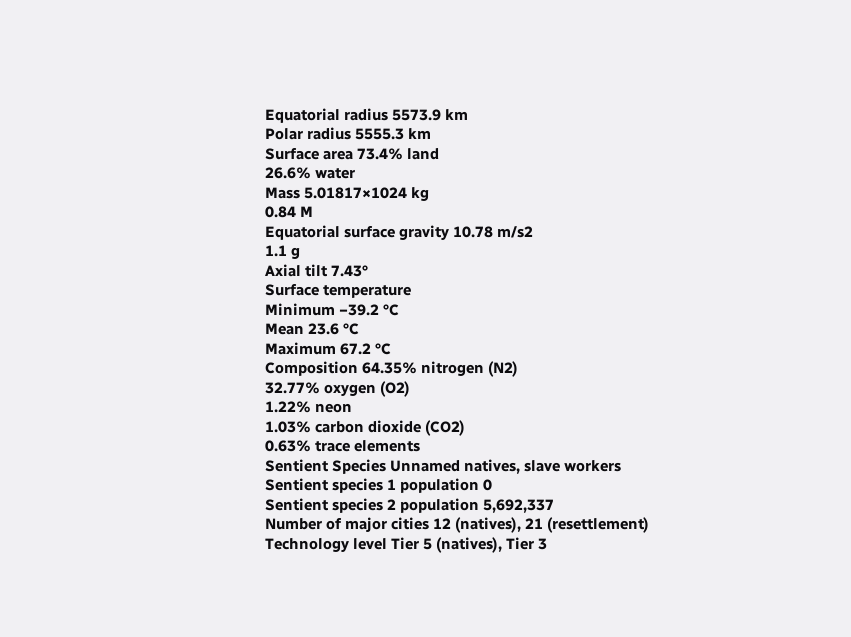Equatorial radius 5573.9 km
Polar radius 5555.3 km
Surface area 73.4% land
26.6% water
Mass 5.01817×1024 kg
0.84 M
Equatorial surface gravity 10.78 m/s2
1.1 g
Axial tilt 7.43°
Surface temperature
Minimum −39.2 °C
Mean 23.6 °C
Maximum 67.2 °C
Composition 64.35% nitrogen (N2)
32.77% oxygen (O2)
1.22% neon
1.03% carbon dioxide (CO2)
0.63% trace elements
Sentient Species Unnamed natives, slave workers
Sentient species 1 population 0
Sentient species 2 population 5,692,337
Number of major cities 12 (natives), 21 (resettlement)
Technology level Tier 5 (natives), Tier 3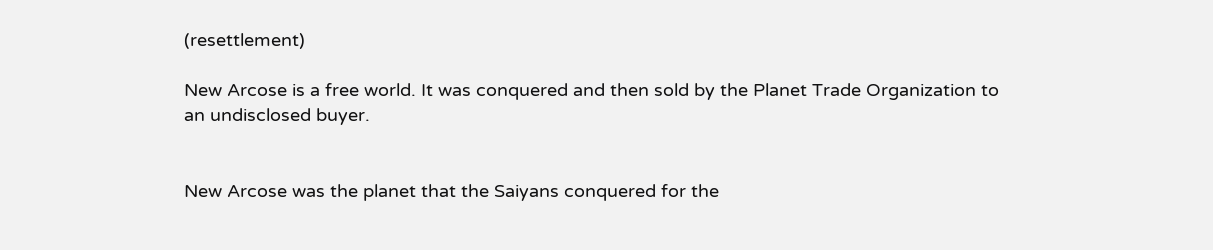(resettlement)

New Arcose is a free world. It was conquered and then sold by the Planet Trade Organization to an undisclosed buyer.


New Arcose was the planet that the Saiyans conquered for the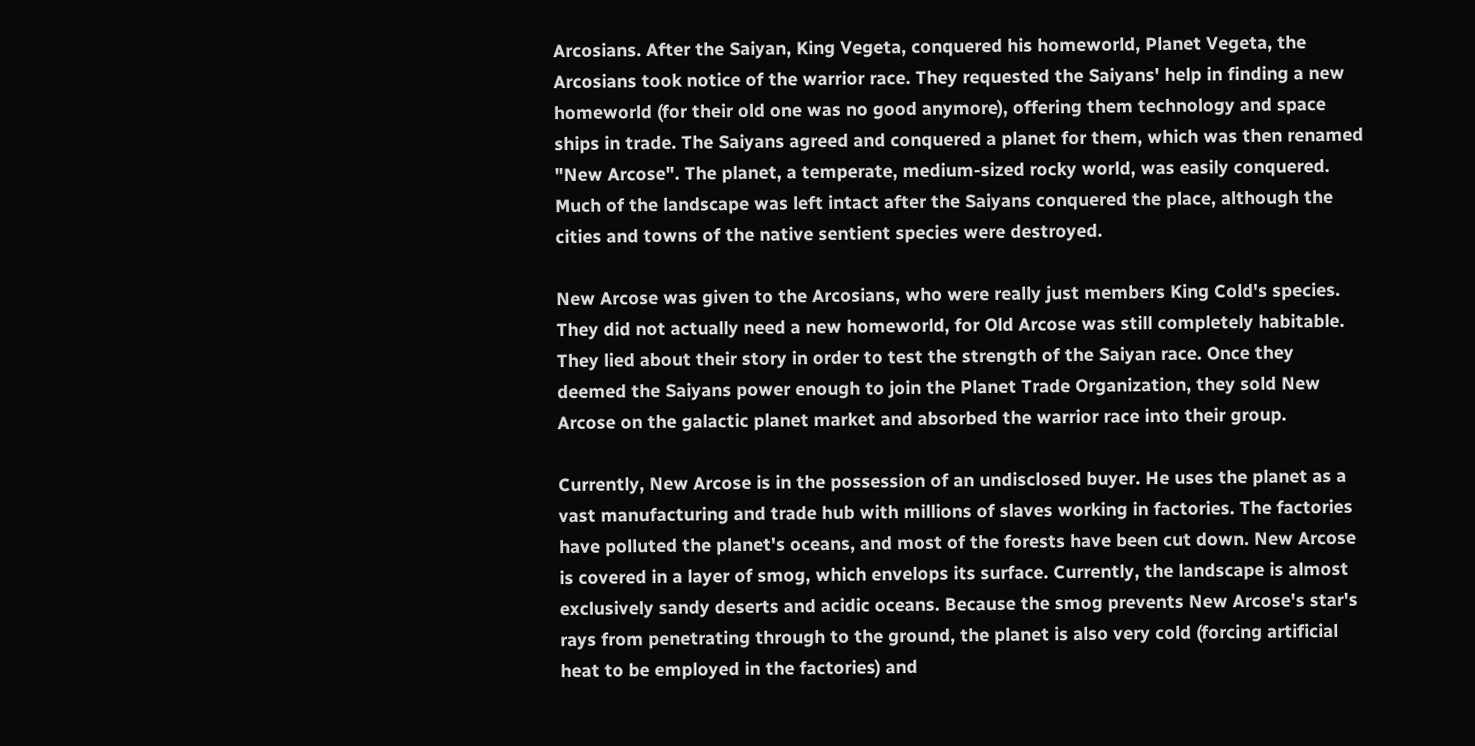Arcosians. After the Saiyan, King Vegeta, conquered his homeworld, Planet Vegeta, the Arcosians took notice of the warrior race. They requested the Saiyans' help in finding a new homeworld (for their old one was no good anymore), offering them technology and space ships in trade. The Saiyans agreed and conquered a planet for them, which was then renamed "New Arcose". The planet, a temperate, medium-sized rocky world, was easily conquered. Much of the landscape was left intact after the Saiyans conquered the place, although the cities and towns of the native sentient species were destroyed.

New Arcose was given to the Arcosians, who were really just members King Cold's species. They did not actually need a new homeworld, for Old Arcose was still completely habitable. They lied about their story in order to test the strength of the Saiyan race. Once they deemed the Saiyans power enough to join the Planet Trade Organization, they sold New Arcose on the galactic planet market and absorbed the warrior race into their group.

Currently, New Arcose is in the possession of an undisclosed buyer. He uses the planet as a vast manufacturing and trade hub with millions of slaves working in factories. The factories have polluted the planet's oceans, and most of the forests have been cut down. New Arcose is covered in a layer of smog, which envelops its surface. Currently, the landscape is almost exclusively sandy deserts and acidic oceans. Because the smog prevents New Arcose's star's rays from penetrating through to the ground, the planet is also very cold (forcing artificial heat to be employed in the factories) and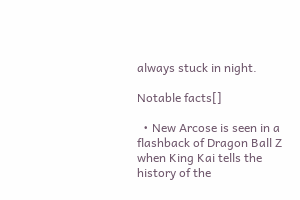always stuck in night.

Notable facts[]

  • New Arcose is seen in a flashback of Dragon Ball Z when King Kai tells the history of the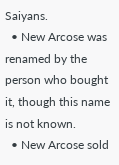Saiyans.
  • New Arcose was renamed by the person who bought it, though this name is not known.
  • New Arcose sold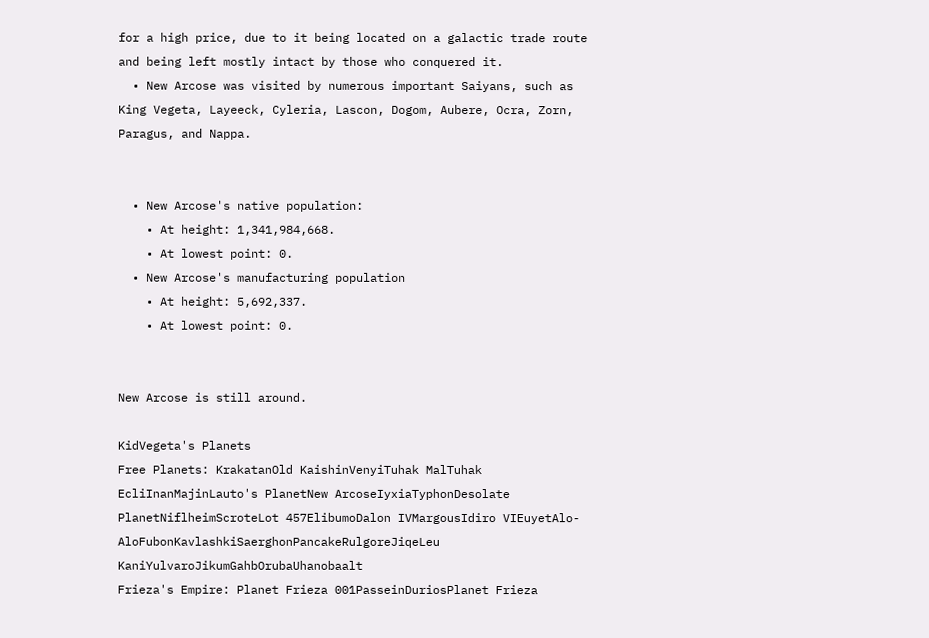for a high price, due to it being located on a galactic trade route and being left mostly intact by those who conquered it.
  • New Arcose was visited by numerous important Saiyans, such as King Vegeta, Layeeck, Cyleria, Lascon, Dogom, Aubere, Ocra, Zorn, Paragus, and Nappa.


  • New Arcose's native population:
    • At height: 1,341,984,668.
    • At lowest point: 0.
  • New Arcose's manufacturing population
    • At height: 5,692,337.
    • At lowest point: 0.


New Arcose is still around.

KidVegeta's Planets
Free Planets: KrakatanOld KaishinVenyiTuhak MalTuhak EcliInanMajinLauto's PlanetNew ArcoseIyxiaTyphonDesolate PlanetNiflheimScroteLot 457ElibumoDalon IVMargousIdiro VIEuyetAlo-AloFubonKavlashkiSaerghonPancakeRulgoreJiqeLeu KaniYulvaroJikumGahbOrubaUhanobaalt
Frieza's Empire: Planet Frieza 001PasseinDuriosPlanet Frieza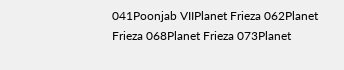041Poonjab VIIPlanet Frieza 062Planet Frieza 068Planet Frieza 073Planet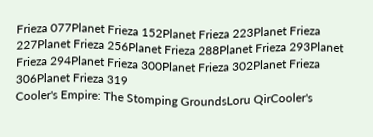Frieza 077Planet Frieza 152Planet Frieza 223Planet Frieza 227Planet Frieza 256Planet Frieza 288Planet Frieza 293Planet Frieza 294Planet Frieza 300Planet Frieza 302Planet Frieza 306Planet Frieza 319
Cooler's Empire: The Stomping GroundsLoru QirCooler's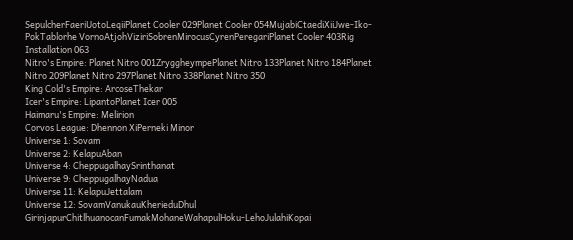SepulcherFaeriUotoLeqiiPlanet Cooler 029Planet Cooler 054MujabiCtaediXiiJwe-Iko-PokTablorhe VornoAtjohViziriSobrenMirocusCyrenPeregariPlanet Cooler 403Rig Installation 063
Nitro's Empire: Planet Nitro 001ZryggheympePlanet Nitro 133Planet Nitro 184Planet Nitro 209Planet Nitro 297Planet Nitro 338Planet Nitro 350
King Cold's Empire: ArcoseThekar
Icer's Empire: LipantoPlanet Icer 005
Haimaru's Empire: Melirion
Corvos League: Dhennon XiPerneki Minor
Universe 1: Sovam
Universe 2: KelapuAban
Universe 4: CheppugalhaySrinthanat
Universe 9: CheppugalhayNadua
Universe 11: KelapuJettalam
Universe 12: SovamVanukauKherieduDhul GirinjapurChitlhuanocanFumakMohaneWahapulHoku-LehoJulahiKopai